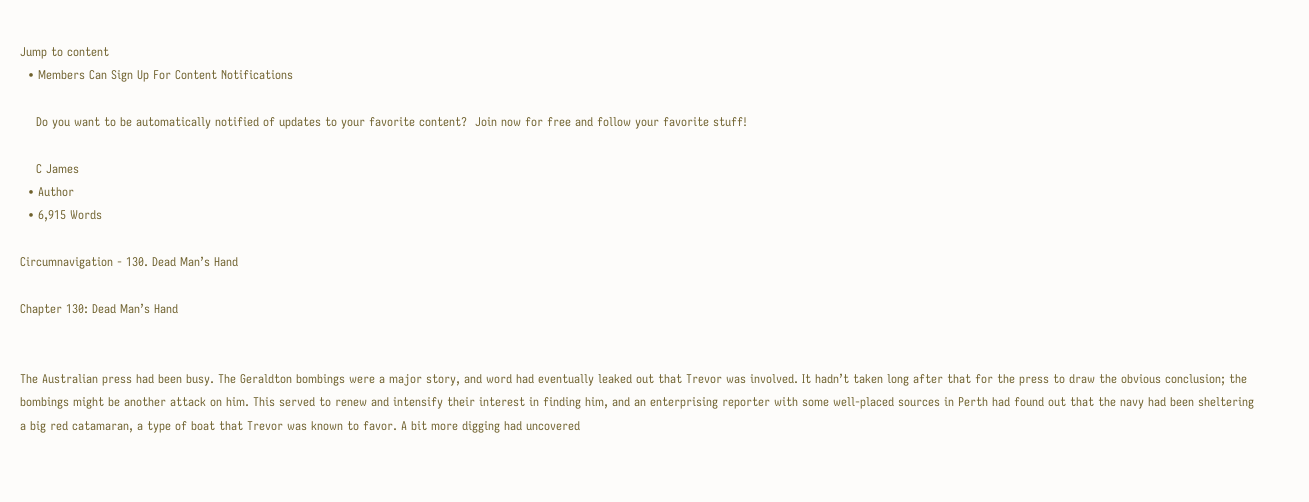Jump to content
  • Members Can Sign Up For Content Notifications

    Do you want to be automatically notified of updates to your favorite content?  Join now for free and follow your favorite stuff!

    C James
  • Author
  • 6,915 Words

Circumnavigation - 130. Dead Man’s Hand

Chapter 130: Dead Man’s Hand


The Australian press had been busy. The Geraldton bombings were a major story, and word had eventually leaked out that Trevor was involved. It hadn’t taken long after that for the press to draw the obvious conclusion; the bombings might be another attack on him. This served to renew and intensify their interest in finding him, and an enterprising reporter with some well-placed sources in Perth had found out that the navy had been sheltering a big red catamaran, a type of boat that Trevor was known to favor. A bit more digging had uncovered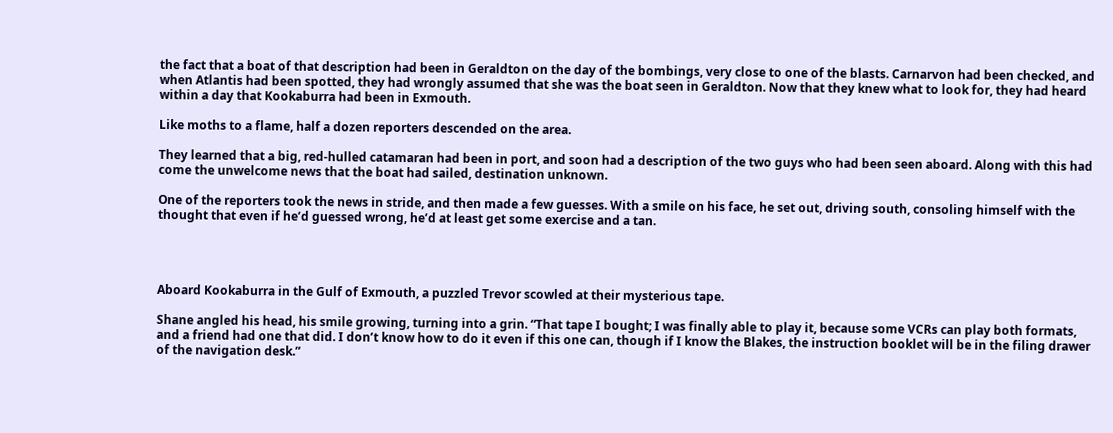the fact that a boat of that description had been in Geraldton on the day of the bombings, very close to one of the blasts. Carnarvon had been checked, and when Atlantis had been spotted, they had wrongly assumed that she was the boat seen in Geraldton. Now that they knew what to look for, they had heard within a day that Kookaburra had been in Exmouth.

Like moths to a flame, half a dozen reporters descended on the area.

They learned that a big, red-hulled catamaran had been in port, and soon had a description of the two guys who had been seen aboard. Along with this had come the unwelcome news that the boat had sailed, destination unknown.

One of the reporters took the news in stride, and then made a few guesses. With a smile on his face, he set out, driving south, consoling himself with the thought that even if he’d guessed wrong, he’d at least get some exercise and a tan.




Aboard Kookaburra in the Gulf of Exmouth, a puzzled Trevor scowled at their mysterious tape.

Shane angled his head, his smile growing, turning into a grin. “That tape I bought; I was finally able to play it, because some VCRs can play both formats, and a friend had one that did. I don’t know how to do it even if this one can, though if I know the Blakes, the instruction booklet will be in the filing drawer of the navigation desk.”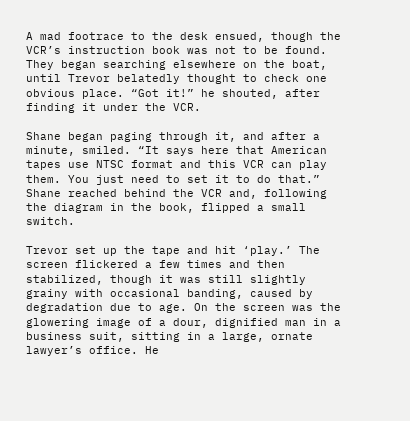A mad footrace to the desk ensued, though the VCR’s instruction book was not to be found. They began searching elsewhere on the boat, until Trevor belatedly thought to check one obvious place. “Got it!” he shouted, after finding it under the VCR.

Shane began paging through it, and after a minute, smiled. “It says here that American tapes use NTSC format and this VCR can play them. You just need to set it to do that.” Shane reached behind the VCR and, following the diagram in the book, flipped a small switch.

Trevor set up the tape and hit ‘play.’ The screen flickered a few times and then stabilized, though it was still slightly grainy with occasional banding, caused by degradation due to age. On the screen was the glowering image of a dour, dignified man in a business suit, sitting in a large, ornate lawyer’s office. He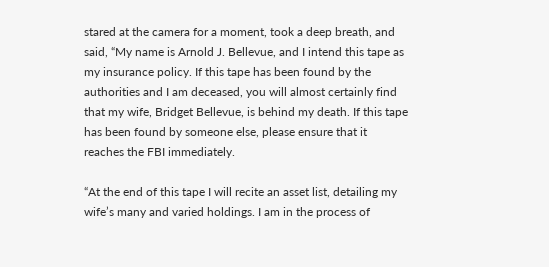stared at the camera for a moment, took a deep breath, and said, “My name is Arnold J. Bellevue, and I intend this tape as my insurance policy. If this tape has been found by the authorities and I am deceased, you will almost certainly find that my wife, Bridget Bellevue, is behind my death. If this tape has been found by someone else, please ensure that it reaches the FBI immediately.

“At the end of this tape I will recite an asset list, detailing my wife’s many and varied holdings. I am in the process of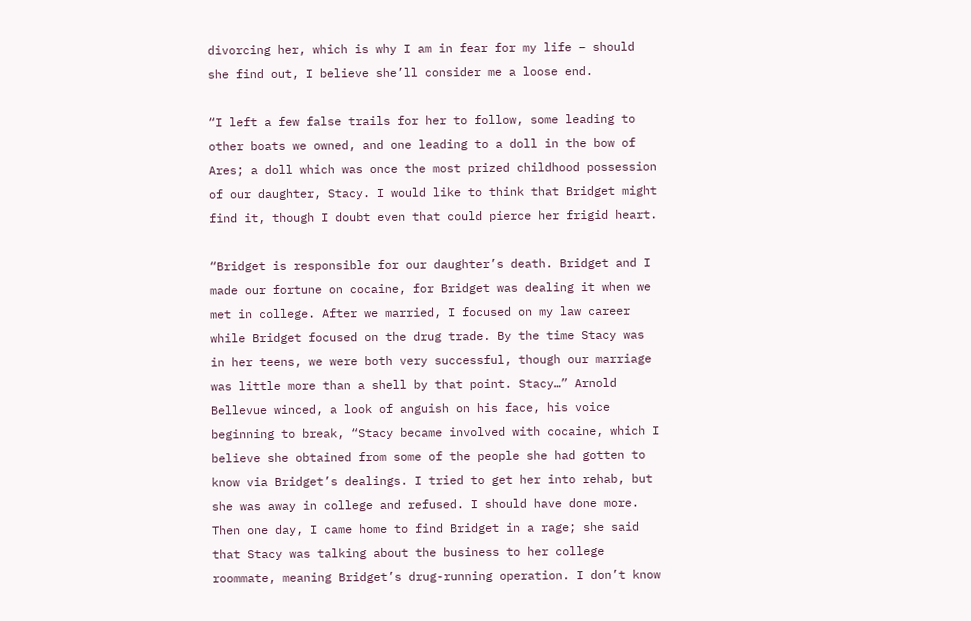divorcing her, which is why I am in fear for my life – should she find out, I believe she’ll consider me a loose end.

“I left a few false trails for her to follow, some leading to other boats we owned, and one leading to a doll in the bow of Ares; a doll which was once the most prized childhood possession of our daughter, Stacy. I would like to think that Bridget might find it, though I doubt even that could pierce her frigid heart.

“Bridget is responsible for our daughter’s death. Bridget and I made our fortune on cocaine, for Bridget was dealing it when we met in college. After we married, I focused on my law career while Bridget focused on the drug trade. By the time Stacy was in her teens, we were both very successful, though our marriage was little more than a shell by that point. Stacy…” Arnold Bellevue winced, a look of anguish on his face, his voice beginning to break, “Stacy became involved with cocaine, which I believe she obtained from some of the people she had gotten to know via Bridget’s dealings. I tried to get her into rehab, but she was away in college and refused. I should have done more. Then one day, I came home to find Bridget in a rage; she said that Stacy was talking about the business to her college roommate, meaning Bridget’s drug-running operation. I don’t know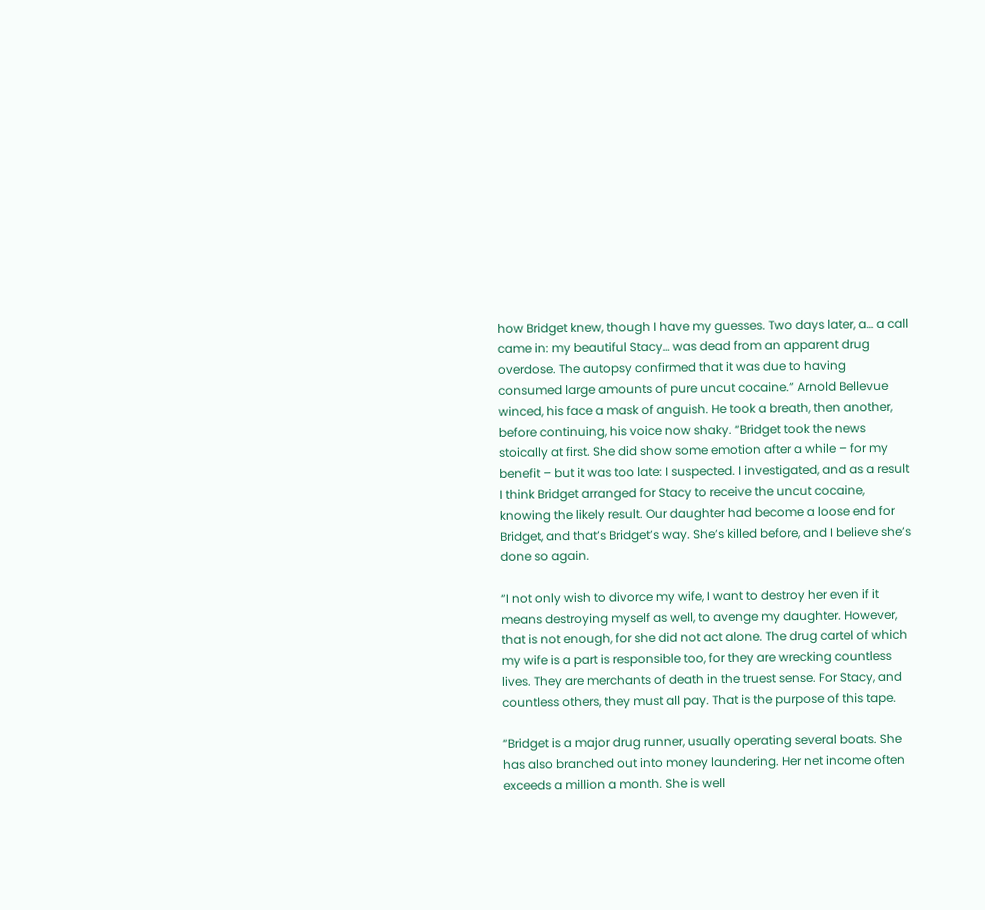how Bridget knew, though I have my guesses. Two days later, a… a call came in: my beautiful Stacy… was dead from an apparent drug overdose. The autopsy confirmed that it was due to having consumed large amounts of pure uncut cocaine.” Arnold Bellevue winced, his face a mask of anguish. He took a breath, then another, before continuing, his voice now shaky. “Bridget took the news stoically at first. She did show some emotion after a while – for my benefit – but it was too late: I suspected. I investigated, and as a result I think Bridget arranged for Stacy to receive the uncut cocaine, knowing the likely result. Our daughter had become a loose end for Bridget, and that’s Bridget’s way. She’s killed before, and I believe she’s done so again.

“I not only wish to divorce my wife, I want to destroy her even if it means destroying myself as well, to avenge my daughter. However, that is not enough, for she did not act alone. The drug cartel of which my wife is a part is responsible too, for they are wrecking countless lives. They are merchants of death in the truest sense. For Stacy, and countless others, they must all pay. That is the purpose of this tape.

“Bridget is a major drug runner, usually operating several boats. She has also branched out into money laundering. Her net income often exceeds a million a month. She is well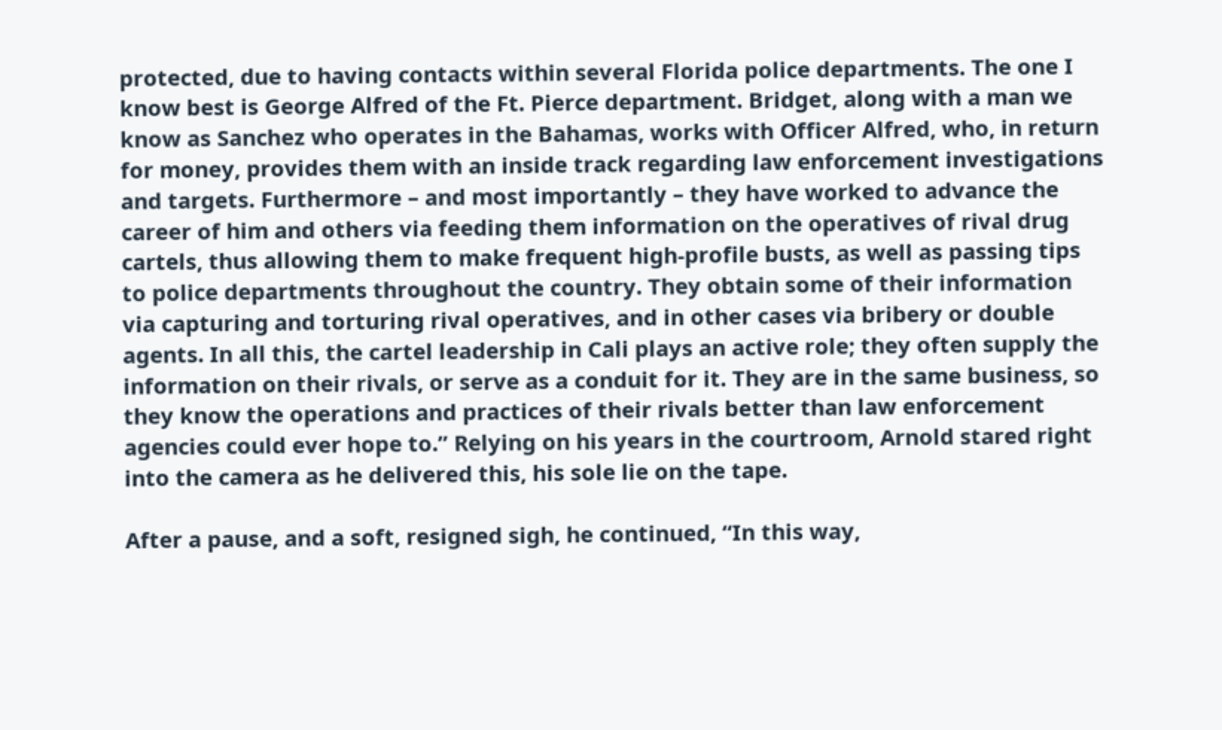protected, due to having contacts within several Florida police departments. The one I know best is George Alfred of the Ft. Pierce department. Bridget, along with a man we know as Sanchez who operates in the Bahamas, works with Officer Alfred, who, in return for money, provides them with an inside track regarding law enforcement investigations and targets. Furthermore – and most importantly – they have worked to advance the career of him and others via feeding them information on the operatives of rival drug cartels, thus allowing them to make frequent high-profile busts, as well as passing tips to police departments throughout the country. They obtain some of their information via capturing and torturing rival operatives, and in other cases via bribery or double agents. In all this, the cartel leadership in Cali plays an active role; they often supply the information on their rivals, or serve as a conduit for it. They are in the same business, so they know the operations and practices of their rivals better than law enforcement agencies could ever hope to.” Relying on his years in the courtroom, Arnold stared right into the camera as he delivered this, his sole lie on the tape.

After a pause, and a soft, resigned sigh, he continued, “In this way,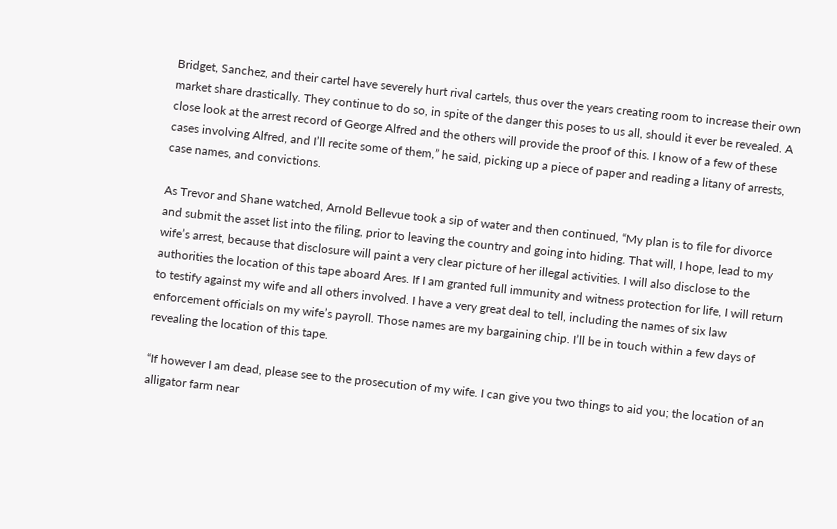Bridget, Sanchez, and their cartel have severely hurt rival cartels, thus over the years creating room to increase their own market share drastically. They continue to do so, in spite of the danger this poses to us all, should it ever be revealed. A close look at the arrest record of George Alfred and the others will provide the proof of this. I know of a few of these cases involving Alfred, and I’ll recite some of them,” he said, picking up a piece of paper and reading a litany of arrests, case names, and convictions.

As Trevor and Shane watched, Arnold Bellevue took a sip of water and then continued, “My plan is to file for divorce and submit the asset list into the filing, prior to leaving the country and going into hiding. That will, I hope, lead to my wife’s arrest, because that disclosure will paint a very clear picture of her illegal activities. I will also disclose to the authorities the location of this tape aboard Ares. If I am granted full immunity and witness protection for life, I will return to testify against my wife and all others involved. I have a very great deal to tell, including the names of six law enforcement officials on my wife’s payroll. Those names are my bargaining chip. I’ll be in touch within a few days of revealing the location of this tape.

“If however I am dead, please see to the prosecution of my wife. I can give you two things to aid you; the location of an alligator farm near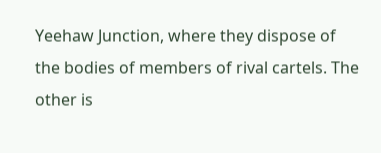Yeehaw Junction, where they dispose of the bodies of members of rival cartels. The other is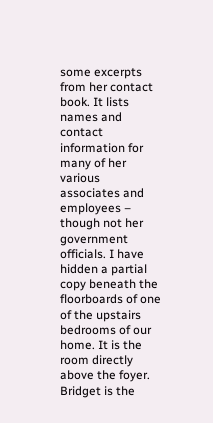some excerpts from her contact book. It lists names and contact information for many of her various associates and employees – though not her government officials. I have hidden a partial copy beneath the floorboards of one of the upstairs bedrooms of our home. It is the room directly above the foyer. Bridget is the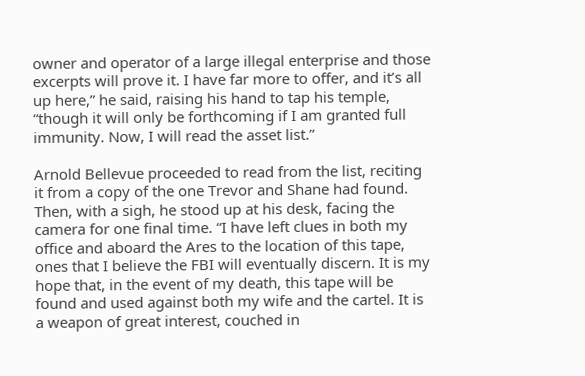owner and operator of a large illegal enterprise and those excerpts will prove it. I have far more to offer, and it’s all up here,” he said, raising his hand to tap his temple, “though it will only be forthcoming if I am granted full immunity. Now, I will read the asset list.”

Arnold Bellevue proceeded to read from the list, reciting it from a copy of the one Trevor and Shane had found. Then, with a sigh, he stood up at his desk, facing the camera for one final time. “I have left clues in both my office and aboard the Ares to the location of this tape, ones that I believe the FBI will eventually discern. It is my hope that, in the event of my death, this tape will be found and used against both my wife and the cartel. It is a weapon of great interest, couched in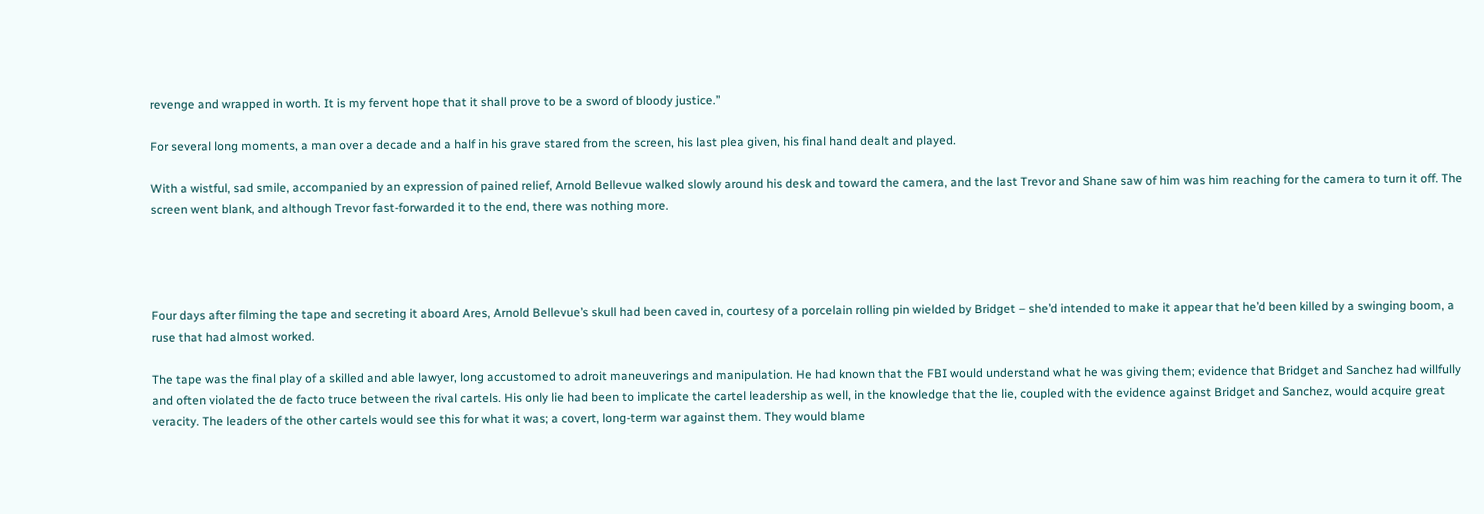revenge and wrapped in worth. It is my fervent hope that it shall prove to be a sword of bloody justice.”

For several long moments, a man over a decade and a half in his grave stared from the screen, his last plea given, his final hand dealt and played.

With a wistful, sad smile, accompanied by an expression of pained relief, Arnold Bellevue walked slowly around his desk and toward the camera, and the last Trevor and Shane saw of him was him reaching for the camera to turn it off. The screen went blank, and although Trevor fast-forwarded it to the end, there was nothing more.




Four days after filming the tape and secreting it aboard Ares, Arnold Bellevue’s skull had been caved in, courtesy of a porcelain rolling pin wielded by Bridget – she’d intended to make it appear that he’d been killed by a swinging boom, a ruse that had almost worked.

The tape was the final play of a skilled and able lawyer, long accustomed to adroit maneuverings and manipulation. He had known that the FBI would understand what he was giving them; evidence that Bridget and Sanchez had willfully and often violated the de facto truce between the rival cartels. His only lie had been to implicate the cartel leadership as well, in the knowledge that the lie, coupled with the evidence against Bridget and Sanchez, would acquire great veracity. The leaders of the other cartels would see this for what it was; a covert, long-term war against them. They would blame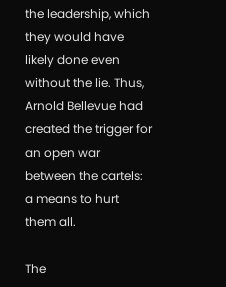the leadership, which they would have likely done even without the lie. Thus, Arnold Bellevue had created the trigger for an open war between the cartels: a means to hurt them all.

The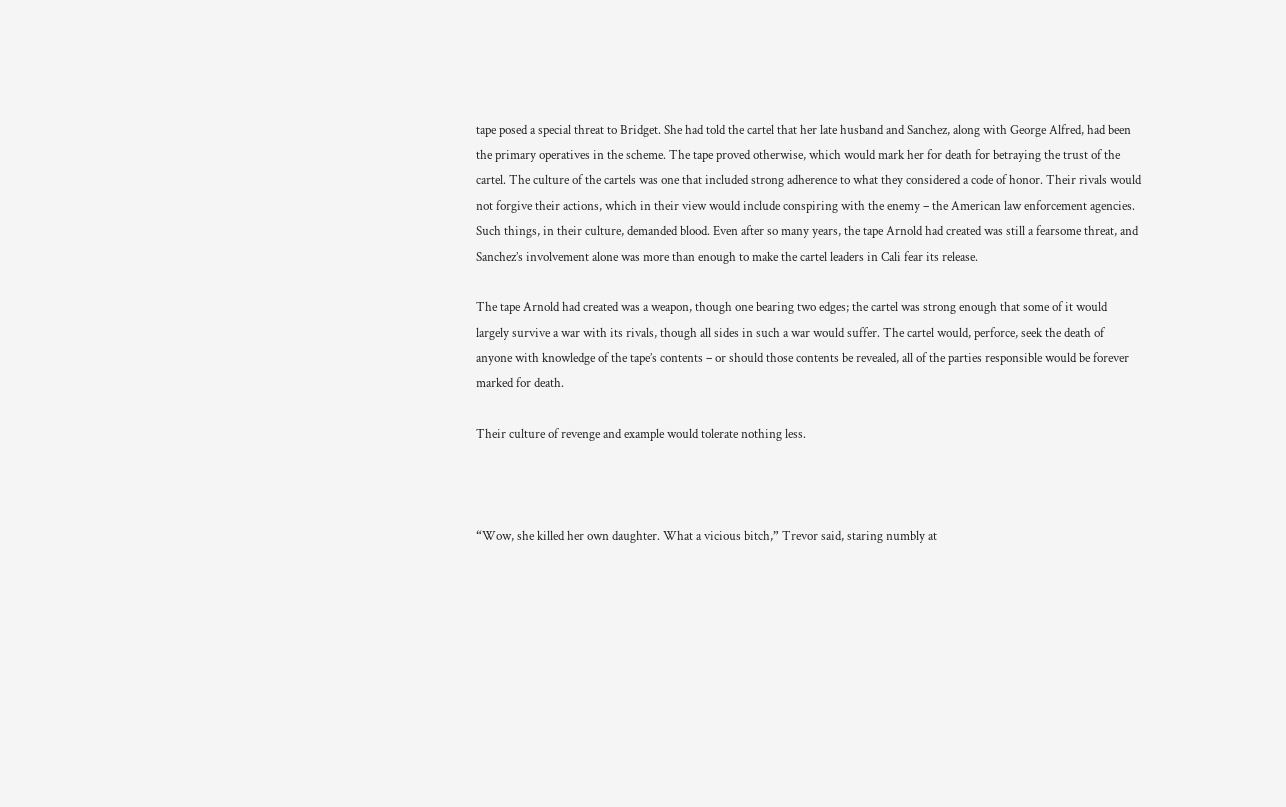tape posed a special threat to Bridget. She had told the cartel that her late husband and Sanchez, along with George Alfred, had been the primary operatives in the scheme. The tape proved otherwise, which would mark her for death for betraying the trust of the cartel. The culture of the cartels was one that included strong adherence to what they considered a code of honor. Their rivals would not forgive their actions, which in their view would include conspiring with the enemy – the American law enforcement agencies. Such things, in their culture, demanded blood. Even after so many years, the tape Arnold had created was still a fearsome threat, and Sanchez’s involvement alone was more than enough to make the cartel leaders in Cali fear its release.

The tape Arnold had created was a weapon, though one bearing two edges; the cartel was strong enough that some of it would largely survive a war with its rivals, though all sides in such a war would suffer. The cartel would, perforce, seek the death of anyone with knowledge of the tape’s contents – or should those contents be revealed, all of the parties responsible would be forever marked for death.

Their culture of revenge and example would tolerate nothing less.



“Wow, she killed her own daughter. What a vicious bitch,” Trevor said, staring numbly at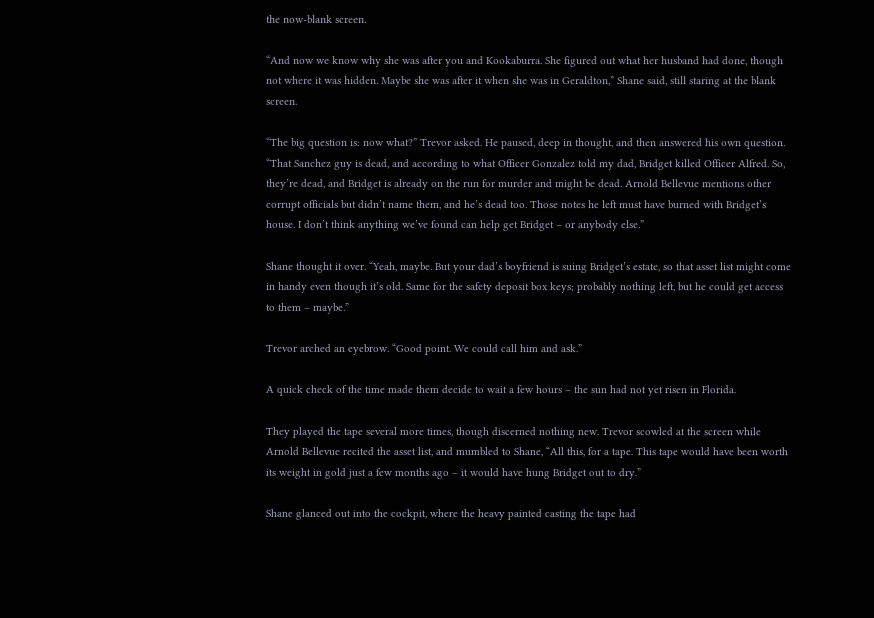the now-blank screen.

“And now we know why she was after you and Kookaburra. She figured out what her husband had done, though not where it was hidden. Maybe she was after it when she was in Geraldton,” Shane said, still staring at the blank screen.

“The big question is: now what?” Trevor asked. He paused, deep in thought, and then answered his own question. “That Sanchez guy is dead, and according to what Officer Gonzalez told my dad, Bridget killed Officer Alfred. So, they’re dead, and Bridget is already on the run for murder and might be dead. Arnold Bellevue mentions other corrupt officials but didn’t name them, and he’s dead too. Those notes he left must have burned with Bridget’s house. I don’t think anything we’ve found can help get Bridget – or anybody else.”

Shane thought it over. “Yeah, maybe. But your dad’s boyfriend is suing Bridget’s estate, so that asset list might come in handy even though it’s old. Same for the safety deposit box keys; probably nothing left, but he could get access to them – maybe.”

Trevor arched an eyebrow. “Good point. We could call him and ask.”

A quick check of the time made them decide to wait a few hours – the sun had not yet risen in Florida.

They played the tape several more times, though discerned nothing new. Trevor scowled at the screen while Arnold Bellevue recited the asset list, and mumbled to Shane, “All this, for a tape. This tape would have been worth its weight in gold just a few months ago – it would have hung Bridget out to dry.”

Shane glanced out into the cockpit, where the heavy painted casting the tape had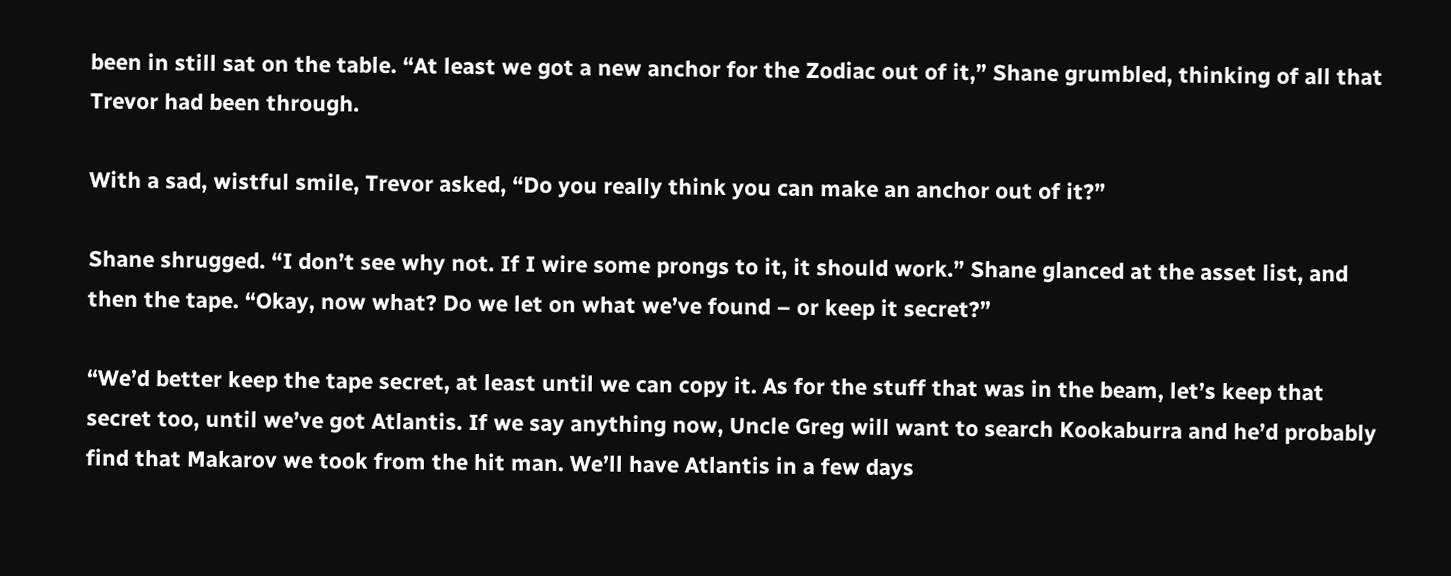been in still sat on the table. “At least we got a new anchor for the Zodiac out of it,” Shane grumbled, thinking of all that Trevor had been through.

With a sad, wistful smile, Trevor asked, “Do you really think you can make an anchor out of it?”

Shane shrugged. “I don’t see why not. If I wire some prongs to it, it should work.” Shane glanced at the asset list, and then the tape. “Okay, now what? Do we let on what we’ve found – or keep it secret?”

“We’d better keep the tape secret, at least until we can copy it. As for the stuff that was in the beam, let’s keep that secret too, until we’ve got Atlantis. If we say anything now, Uncle Greg will want to search Kookaburra and he’d probably find that Makarov we took from the hit man. We’ll have Atlantis in a few days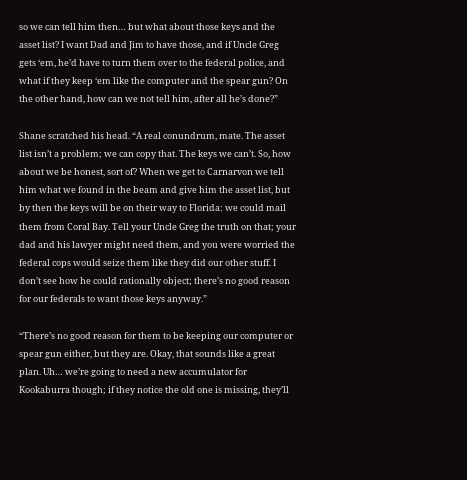so we can tell him then… but what about those keys and the asset list? I want Dad and Jim to have those, and if Uncle Greg gets ‘em, he’d have to turn them over to the federal police, and what if they keep ‘em like the computer and the spear gun? On the other hand, how can we not tell him, after all he’s done?”

Shane scratched his head. “A real conundrum, mate. The asset list isn’t a problem; we can copy that. The keys we can’t. So, how about we be honest, sort of? When we get to Carnarvon we tell him what we found in the beam and give him the asset list, but by then the keys will be on their way to Florida: we could mail them from Coral Bay. Tell your Uncle Greg the truth on that; your dad and his lawyer might need them, and you were worried the federal cops would seize them like they did our other stuff. I don’t see how he could rationally object; there’s no good reason for our federals to want those keys anyway.”

“There’s no good reason for them to be keeping our computer or spear gun either, but they are. Okay, that sounds like a great plan. Uh… we’re going to need a new accumulator for Kookaburra though; if they notice the old one is missing, they’ll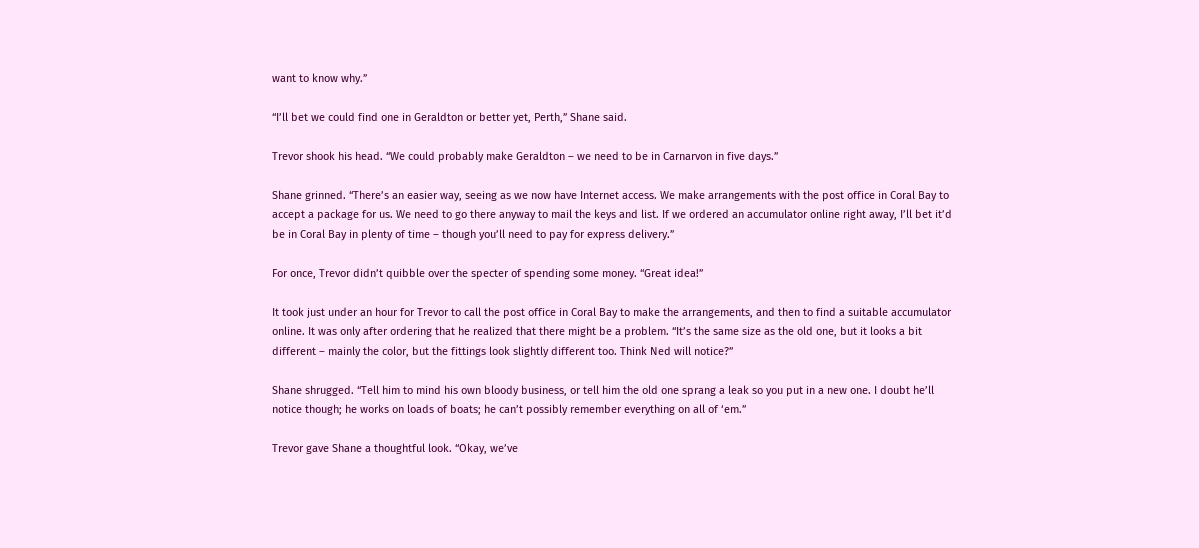want to know why.”

“I’ll bet we could find one in Geraldton or better yet, Perth,” Shane said.

Trevor shook his head. “We could probably make Geraldton – we need to be in Carnarvon in five days.”

Shane grinned. “There’s an easier way, seeing as we now have Internet access. We make arrangements with the post office in Coral Bay to accept a package for us. We need to go there anyway to mail the keys and list. If we ordered an accumulator online right away, I’ll bet it’d be in Coral Bay in plenty of time – though you’ll need to pay for express delivery.”

For once, Trevor didn’t quibble over the specter of spending some money. “Great idea!”

It took just under an hour for Trevor to call the post office in Coral Bay to make the arrangements, and then to find a suitable accumulator online. It was only after ordering that he realized that there might be a problem. “It’s the same size as the old one, but it looks a bit different – mainly the color, but the fittings look slightly different too. Think Ned will notice?”

Shane shrugged. “Tell him to mind his own bloody business, or tell him the old one sprang a leak so you put in a new one. I doubt he’ll notice though; he works on loads of boats; he can’t possibly remember everything on all of ‘em.”

Trevor gave Shane a thoughtful look. “Okay, we’ve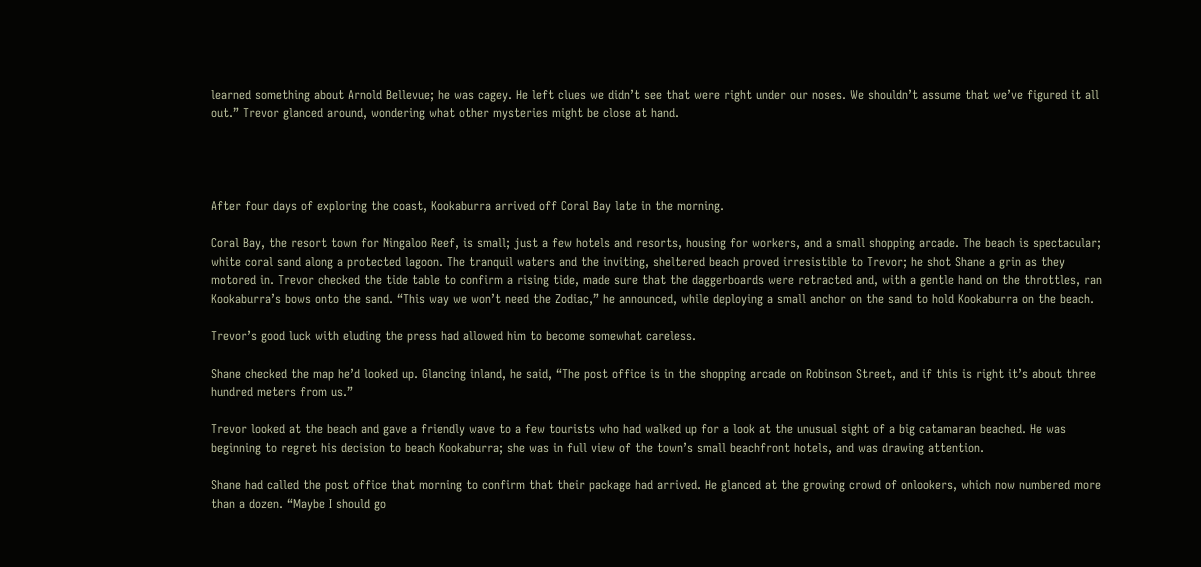learned something about Arnold Bellevue; he was cagey. He left clues we didn’t see that were right under our noses. We shouldn’t assume that we’ve figured it all out.” Trevor glanced around, wondering what other mysteries might be close at hand.




After four days of exploring the coast, Kookaburra arrived off Coral Bay late in the morning.

Coral Bay, the resort town for Ningaloo Reef, is small; just a few hotels and resorts, housing for workers, and a small shopping arcade. The beach is spectacular; white coral sand along a protected lagoon. The tranquil waters and the inviting, sheltered beach proved irresistible to Trevor; he shot Shane a grin as they motored in. Trevor checked the tide table to confirm a rising tide, made sure that the daggerboards were retracted and, with a gentle hand on the throttles, ran Kookaburra’s bows onto the sand. “This way we won’t need the Zodiac,” he announced, while deploying a small anchor on the sand to hold Kookaburra on the beach.

Trevor’s good luck with eluding the press had allowed him to become somewhat careless.

Shane checked the map he’d looked up. Glancing inland, he said, “The post office is in the shopping arcade on Robinson Street, and if this is right it’s about three hundred meters from us.”

Trevor looked at the beach and gave a friendly wave to a few tourists who had walked up for a look at the unusual sight of a big catamaran beached. He was beginning to regret his decision to beach Kookaburra; she was in full view of the town’s small beachfront hotels, and was drawing attention.

Shane had called the post office that morning to confirm that their package had arrived. He glanced at the growing crowd of onlookers, which now numbered more than a dozen. “Maybe I should go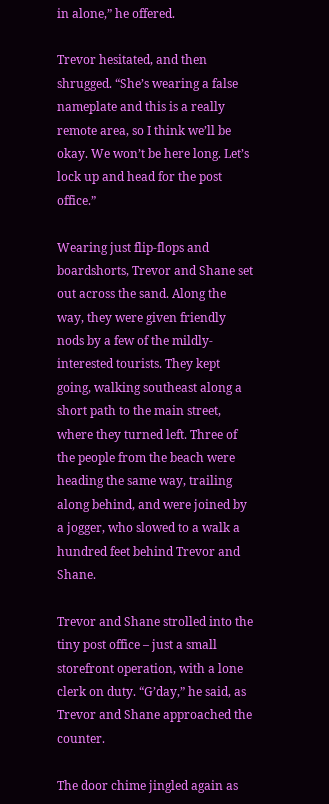in alone,” he offered.

Trevor hesitated, and then shrugged. “She’s wearing a false nameplate and this is a really remote area, so I think we’ll be okay. We won’t be here long. Let’s lock up and head for the post office.”

Wearing just flip-flops and boardshorts, Trevor and Shane set out across the sand. Along the way, they were given friendly nods by a few of the mildly-interested tourists. They kept going, walking southeast along a short path to the main street, where they turned left. Three of the people from the beach were heading the same way, trailing along behind, and were joined by a jogger, who slowed to a walk a hundred feet behind Trevor and Shane.

Trevor and Shane strolled into the tiny post office – just a small storefront operation, with a lone clerk on duty. “G’day,” he said, as Trevor and Shane approached the counter.

The door chime jingled again as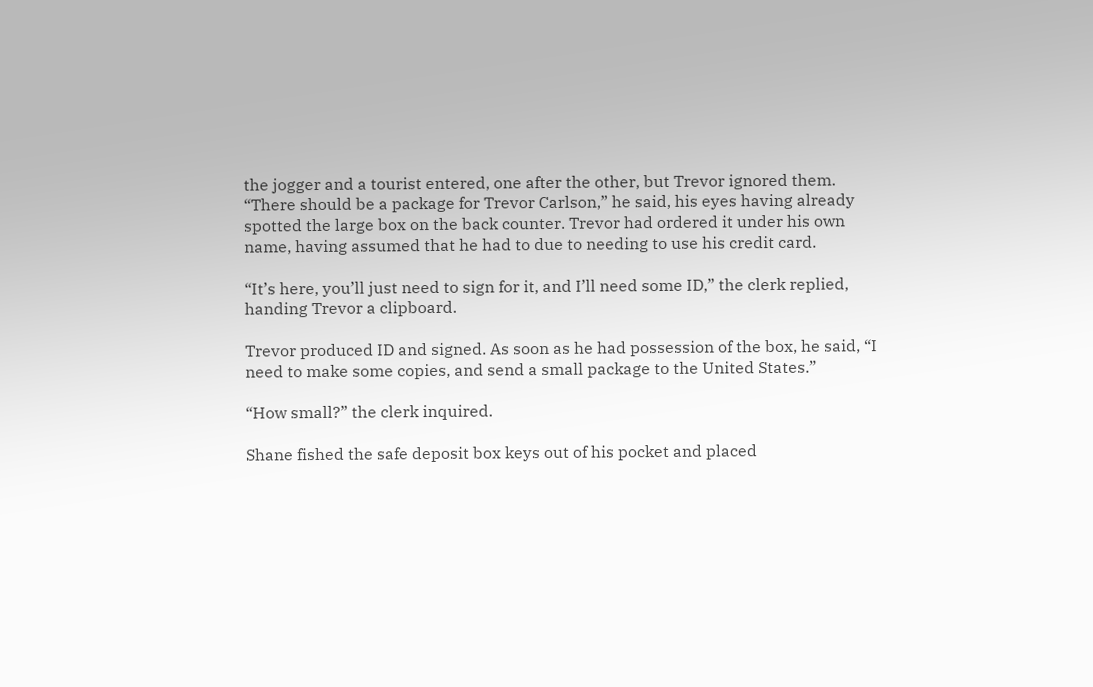the jogger and a tourist entered, one after the other, but Trevor ignored them. “There should be a package for Trevor Carlson,” he said, his eyes having already spotted the large box on the back counter. Trevor had ordered it under his own name, having assumed that he had to due to needing to use his credit card.

“It’s here, you’ll just need to sign for it, and I’ll need some ID,” the clerk replied, handing Trevor a clipboard.

Trevor produced ID and signed. As soon as he had possession of the box, he said, “I need to make some copies, and send a small package to the United States.”

“How small?” the clerk inquired.

Shane fished the safe deposit box keys out of his pocket and placed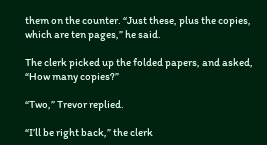them on the counter. “Just these, plus the copies, which are ten pages,” he said.

The clerk picked up the folded papers, and asked, “How many copies?”

“Two,” Trevor replied.

“I’ll be right back,” the clerk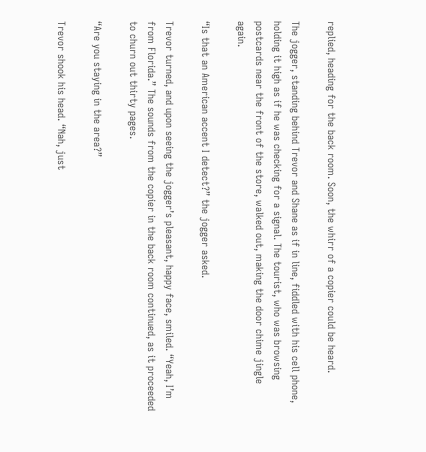replied, heading for the back room. Soon, the whirr of a copier could be heard.

The jogger, standing behind Trevor and Shane as if in line, fiddled with his cell phone, holding it high as if he was checking for a signal. The tourist, who was browsing postcards near the front of the store, walked out, making the door chime jingle again.

“Is that an American accent I detect?” the jogger asked.

Trevor turned, and upon seeing the jogger’s pleasant, happy face, smiled. “Yeah, I’m from Florida.” The sounds from the copier in the back room continued, as it proceeded to churn out thirty pages.

“Are you staying in the area?”

Trevor shook his head. “Nah, just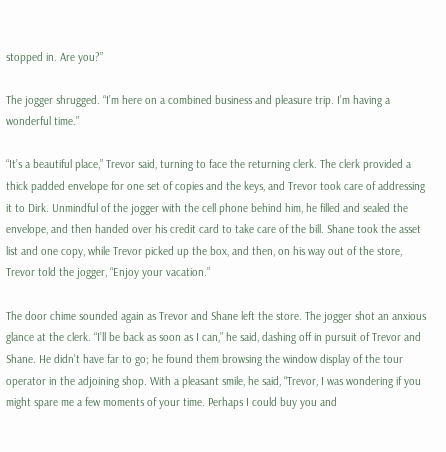stopped in. Are you?”

The jogger shrugged. “I’m here on a combined business and pleasure trip. I’m having a wonderful time.”

“It’s a beautiful place,” Trevor said, turning to face the returning clerk. The clerk provided a thick padded envelope for one set of copies and the keys, and Trevor took care of addressing it to Dirk. Unmindful of the jogger with the cell phone behind him, he filled and sealed the envelope, and then handed over his credit card to take care of the bill. Shane took the asset list and one copy, while Trevor picked up the box, and then, on his way out of the store, Trevor told the jogger, “Enjoy your vacation.”

The door chime sounded again as Trevor and Shane left the store. The jogger shot an anxious glance at the clerk. “I’ll be back as soon as I can,” he said, dashing off in pursuit of Trevor and Shane. He didn’t have far to go; he found them browsing the window display of the tour operator in the adjoining shop. With a pleasant smile, he said, “Trevor, I was wondering if you might spare me a few moments of your time. Perhaps I could buy you and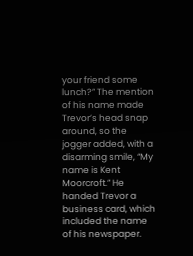your friend some lunch?” The mention of his name made Trevor’s head snap around, so the jogger added, with a disarming smile, “My name is Kent Moorcroft.” He handed Trevor a business card, which included the name of his newspaper.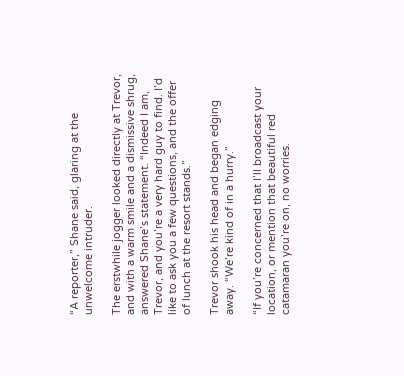“A reporter,” Shane said, glaring at the unwelcome intruder.

The erstwhile jogger looked directly at Trevor, and with a warm smile and a dismissive shrug, answered Shane’s statement. “Indeed I am, Trevor, and you’re a very hard guy to find. I’d like to ask you a few questions, and the offer of lunch at the resort stands.”

Trevor shook his head and began edging away. “We’re kind of in a hurry.”

“If you’re concerned that I’ll broadcast your location, or mention that beautiful red catamaran you’re on, no worries.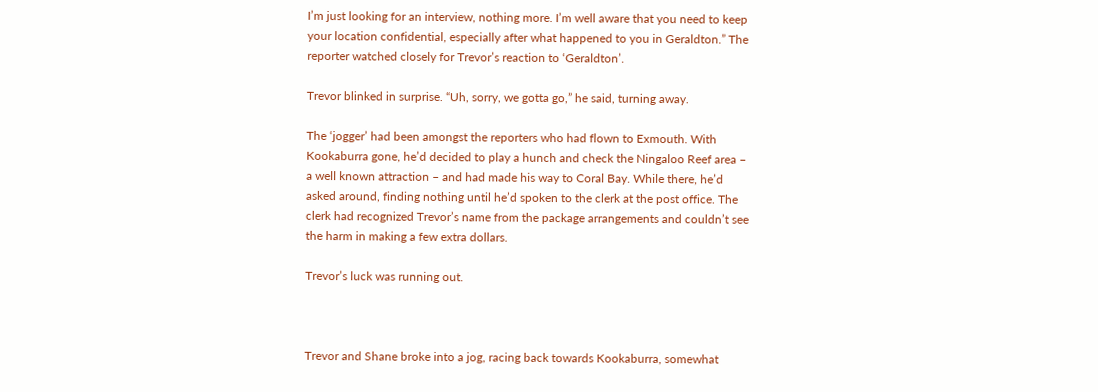I’m just looking for an interview, nothing more. I’m well aware that you need to keep your location confidential, especially after what happened to you in Geraldton.” The reporter watched closely for Trevor’s reaction to ‘Geraldton’.

Trevor blinked in surprise. “Uh, sorry, we gotta go,” he said, turning away.

The ‘jogger’ had been amongst the reporters who had flown to Exmouth. With Kookaburra gone, he’d decided to play a hunch and check the Ningaloo Reef area – a well known attraction – and had made his way to Coral Bay. While there, he’d asked around, finding nothing until he’d spoken to the clerk at the post office. The clerk had recognized Trevor’s name from the package arrangements and couldn’t see the harm in making a few extra dollars.

Trevor’s luck was running out.



Trevor and Shane broke into a jog, racing back towards Kookaburra, somewhat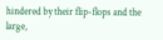hindered by their flip-flops and the large,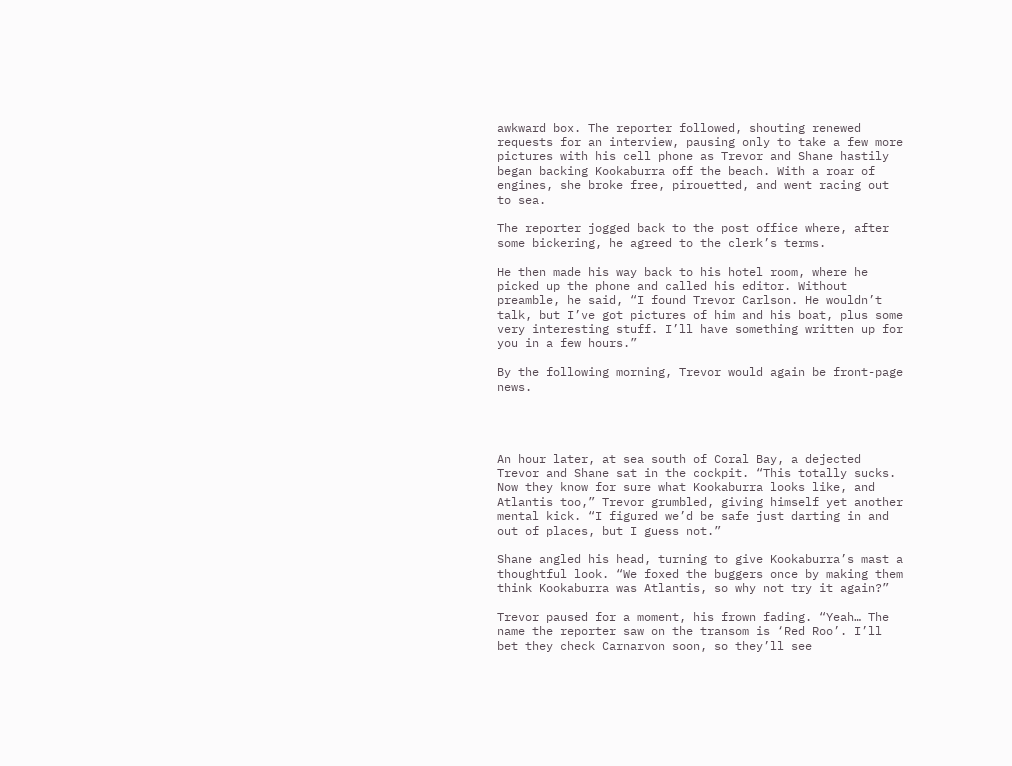awkward box. The reporter followed, shouting renewed requests for an interview, pausing only to take a few more pictures with his cell phone as Trevor and Shane hastily began backing Kookaburra off the beach. With a roar of engines, she broke free, pirouetted, and went racing out to sea.

The reporter jogged back to the post office where, after some bickering, he agreed to the clerk’s terms.

He then made his way back to his hotel room, where he picked up the phone and called his editor. Without preamble, he said, “I found Trevor Carlson. He wouldn’t talk, but I’ve got pictures of him and his boat, plus some very interesting stuff. I’ll have something written up for you in a few hours.”

By the following morning, Trevor would again be front-page news.




An hour later, at sea south of Coral Bay, a dejected Trevor and Shane sat in the cockpit. “This totally sucks. Now they know for sure what Kookaburra looks like, and Atlantis too,” Trevor grumbled, giving himself yet another mental kick. “I figured we’d be safe just darting in and out of places, but I guess not.”

Shane angled his head, turning to give Kookaburra’s mast a thoughtful look. “We foxed the buggers once by making them think Kookaburra was Atlantis, so why not try it again?”

Trevor paused for a moment, his frown fading. “Yeah… The name the reporter saw on the transom is ‘Red Roo’. I’ll bet they check Carnarvon soon, so they’ll see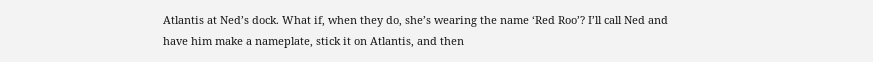Atlantis at Ned’s dock. What if, when they do, she’s wearing the name ‘Red Roo’? I’ll call Ned and have him make a nameplate, stick it on Atlantis, and then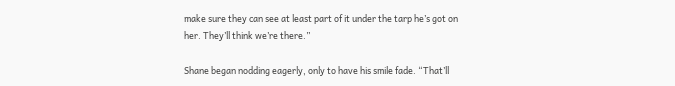make sure they can see at least part of it under the tarp he’s got on her. They’ll think we’re there.”

Shane began nodding eagerly, only to have his smile fade. “That’ll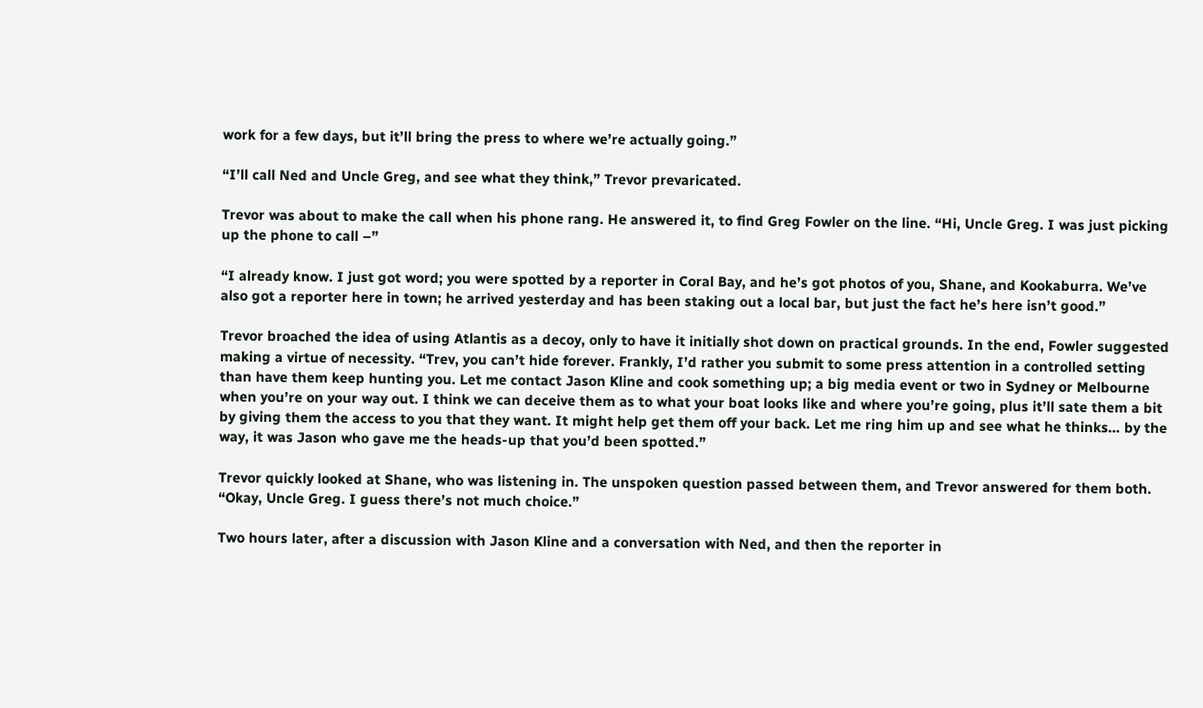work for a few days, but it’ll bring the press to where we’re actually going.”

“I’ll call Ned and Uncle Greg, and see what they think,” Trevor prevaricated.

Trevor was about to make the call when his phone rang. He answered it, to find Greg Fowler on the line. “Hi, Uncle Greg. I was just picking up the phone to call –”

“I already know. I just got word; you were spotted by a reporter in Coral Bay, and he’s got photos of you, Shane, and Kookaburra. We’ve also got a reporter here in town; he arrived yesterday and has been staking out a local bar, but just the fact he’s here isn’t good.”

Trevor broached the idea of using Atlantis as a decoy, only to have it initially shot down on practical grounds. In the end, Fowler suggested making a virtue of necessity. “Trev, you can’t hide forever. Frankly, I’d rather you submit to some press attention in a controlled setting than have them keep hunting you. Let me contact Jason Kline and cook something up; a big media event or two in Sydney or Melbourne when you’re on your way out. I think we can deceive them as to what your boat looks like and where you’re going, plus it’ll sate them a bit by giving them the access to you that they want. It might help get them off your back. Let me ring him up and see what he thinks… by the way, it was Jason who gave me the heads-up that you’d been spotted.”

Trevor quickly looked at Shane, who was listening in. The unspoken question passed between them, and Trevor answered for them both. “Okay, Uncle Greg. I guess there’s not much choice.”

Two hours later, after a discussion with Jason Kline and a conversation with Ned, and then the reporter in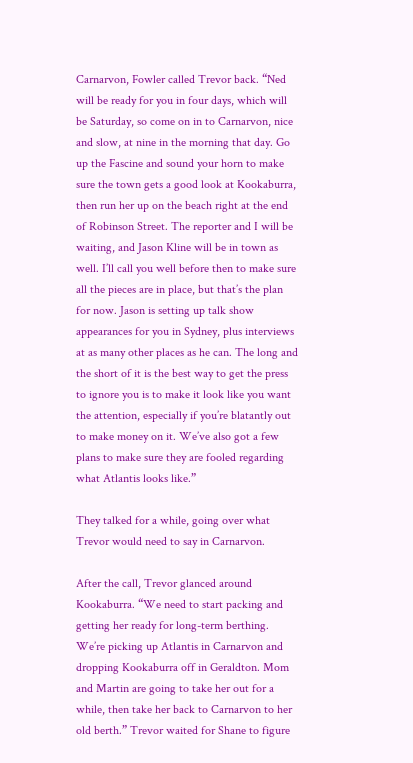Carnarvon, Fowler called Trevor back. “Ned will be ready for you in four days, which will be Saturday, so come on in to Carnarvon, nice and slow, at nine in the morning that day. Go up the Fascine and sound your horn to make sure the town gets a good look at Kookaburra, then run her up on the beach right at the end of Robinson Street. The reporter and I will be waiting, and Jason Kline will be in town as well. I’ll call you well before then to make sure all the pieces are in place, but that’s the plan for now. Jason is setting up talk show appearances for you in Sydney, plus interviews at as many other places as he can. The long and the short of it is the best way to get the press to ignore you is to make it look like you want the attention, especially if you’re blatantly out to make money on it. We’ve also got a few plans to make sure they are fooled regarding what Atlantis looks like.”

They talked for a while, going over what Trevor would need to say in Carnarvon.

After the call, Trevor glanced around Kookaburra. “We need to start packing and getting her ready for long-term berthing. We’re picking up Atlantis in Carnarvon and dropping Kookaburra off in Geraldton. Mom and Martin are going to take her out for a while, then take her back to Carnarvon to her old berth.” Trevor waited for Shane to figure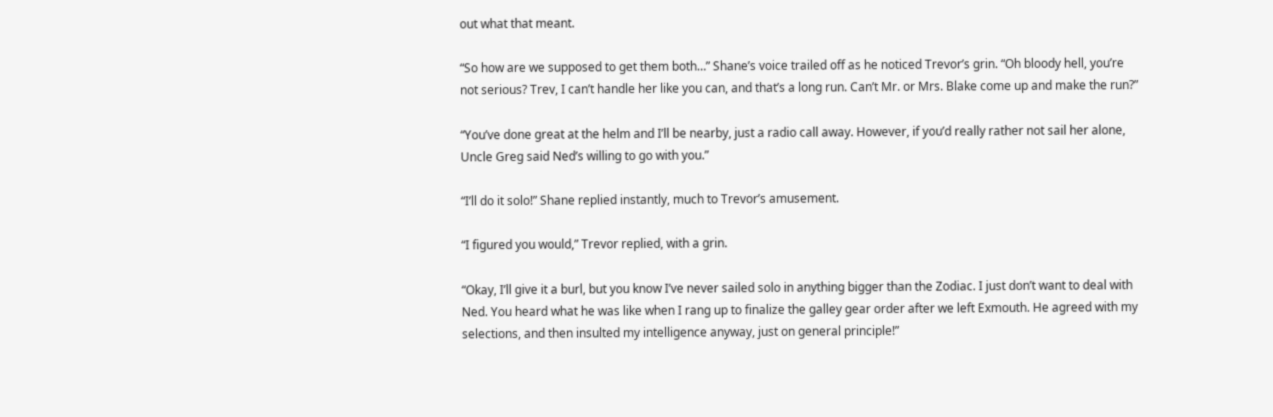out what that meant.

“So how are we supposed to get them both…” Shane’s voice trailed off as he noticed Trevor’s grin. “Oh bloody hell, you’re not serious? Trev, I can’t handle her like you can, and that’s a long run. Can’t Mr. or Mrs. Blake come up and make the run?”

“You’ve done great at the helm and I’ll be nearby, just a radio call away. However, if you’d really rather not sail her alone, Uncle Greg said Ned’s willing to go with you.”

“I’ll do it solo!” Shane replied instantly, much to Trevor’s amusement.

“I figured you would,” Trevor replied, with a grin.

“Okay, I’ll give it a burl, but you know I’ve never sailed solo in anything bigger than the Zodiac. I just don’t want to deal with Ned. You heard what he was like when I rang up to finalize the galley gear order after we left Exmouth. He agreed with my selections, and then insulted my intelligence anyway, just on general principle!”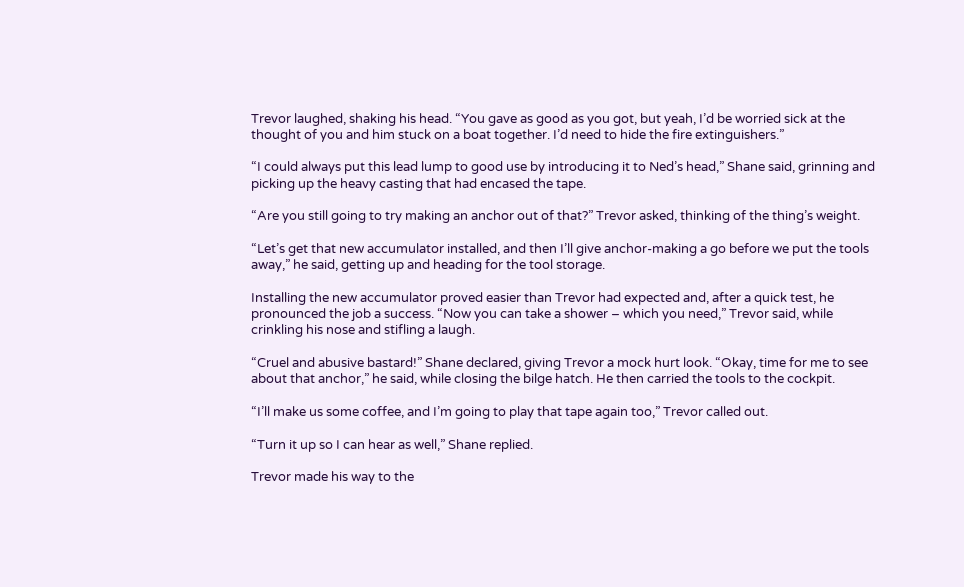Trevor laughed, shaking his head. “You gave as good as you got, but yeah, I’d be worried sick at the thought of you and him stuck on a boat together. I’d need to hide the fire extinguishers.”

“I could always put this lead lump to good use by introducing it to Ned’s head,” Shane said, grinning and picking up the heavy casting that had encased the tape.

“Are you still going to try making an anchor out of that?” Trevor asked, thinking of the thing’s weight.

“Let’s get that new accumulator installed, and then I’ll give anchor-making a go before we put the tools away,” he said, getting up and heading for the tool storage.

Installing the new accumulator proved easier than Trevor had expected and, after a quick test, he pronounced the job a success. “Now you can take a shower – which you need,” Trevor said, while crinkling his nose and stifling a laugh.

“Cruel and abusive bastard!” Shane declared, giving Trevor a mock hurt look. “Okay, time for me to see about that anchor,” he said, while closing the bilge hatch. He then carried the tools to the cockpit.

“I’ll make us some coffee, and I’m going to play that tape again too,” Trevor called out.

“Turn it up so I can hear as well,” Shane replied.

Trevor made his way to the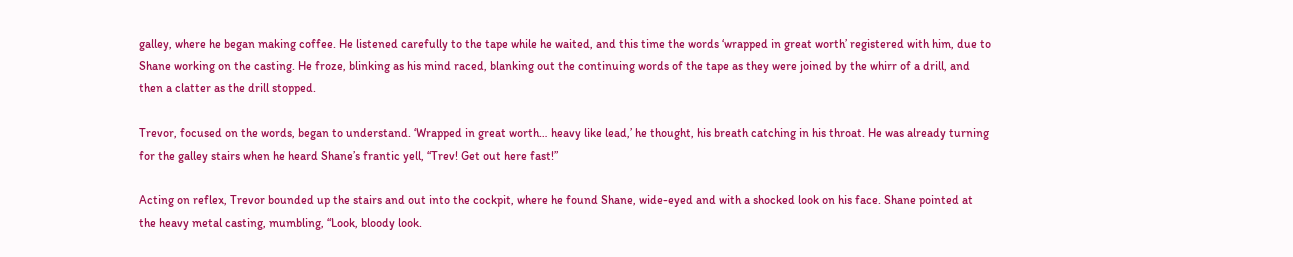galley, where he began making coffee. He listened carefully to the tape while he waited, and this time the words ‘wrapped in great worth’ registered with him, due to Shane working on the casting. He froze, blinking as his mind raced, blanking out the continuing words of the tape as they were joined by the whirr of a drill, and then a clatter as the drill stopped.

Trevor, focused on the words, began to understand. ‘Wrapped in great worth… heavy like lead,’ he thought, his breath catching in his throat. He was already turning for the galley stairs when he heard Shane’s frantic yell, “Trev! Get out here fast!”

Acting on reflex, Trevor bounded up the stairs and out into the cockpit, where he found Shane, wide-eyed and with a shocked look on his face. Shane pointed at the heavy metal casting, mumbling, “Look, bloody look.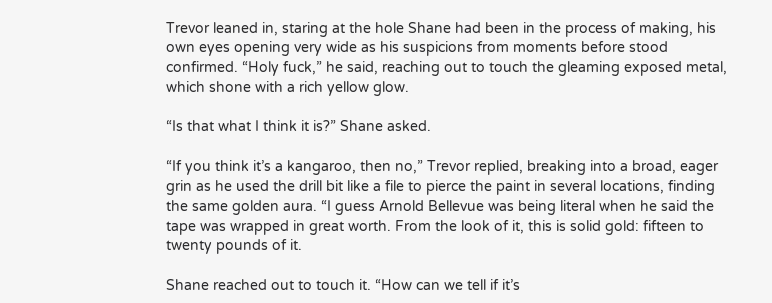Trevor leaned in, staring at the hole Shane had been in the process of making, his own eyes opening very wide as his suspicions from moments before stood confirmed. “Holy fuck,” he said, reaching out to touch the gleaming exposed metal, which shone with a rich yellow glow.

“Is that what I think it is?” Shane asked.

“If you think it’s a kangaroo, then no,” Trevor replied, breaking into a broad, eager grin as he used the drill bit like a file to pierce the paint in several locations, finding the same golden aura. “I guess Arnold Bellevue was being literal when he said the tape was wrapped in great worth. From the look of it, this is solid gold: fifteen to twenty pounds of it.

Shane reached out to touch it. “How can we tell if it’s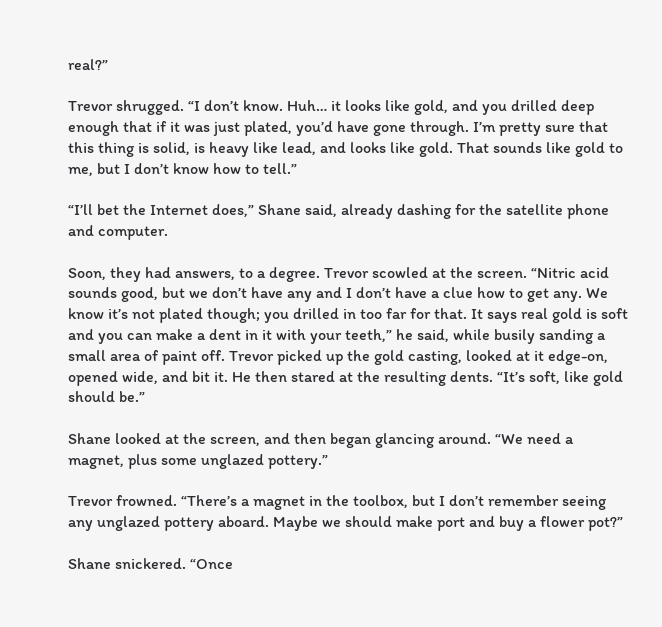real?”

Trevor shrugged. “I don’t know. Huh… it looks like gold, and you drilled deep enough that if it was just plated, you’d have gone through. I’m pretty sure that this thing is solid, is heavy like lead, and looks like gold. That sounds like gold to me, but I don’t know how to tell.”

“I’ll bet the Internet does,” Shane said, already dashing for the satellite phone and computer.

Soon, they had answers, to a degree. Trevor scowled at the screen. “Nitric acid sounds good, but we don’t have any and I don’t have a clue how to get any. We know it’s not plated though; you drilled in too far for that. It says real gold is soft and you can make a dent in it with your teeth,” he said, while busily sanding a small area of paint off. Trevor picked up the gold casting, looked at it edge-on, opened wide, and bit it. He then stared at the resulting dents. “It’s soft, like gold should be.”

Shane looked at the screen, and then began glancing around. “We need a magnet, plus some unglazed pottery.”

Trevor frowned. “There’s a magnet in the toolbox, but I don’t remember seeing any unglazed pottery aboard. Maybe we should make port and buy a flower pot?”

Shane snickered. “Once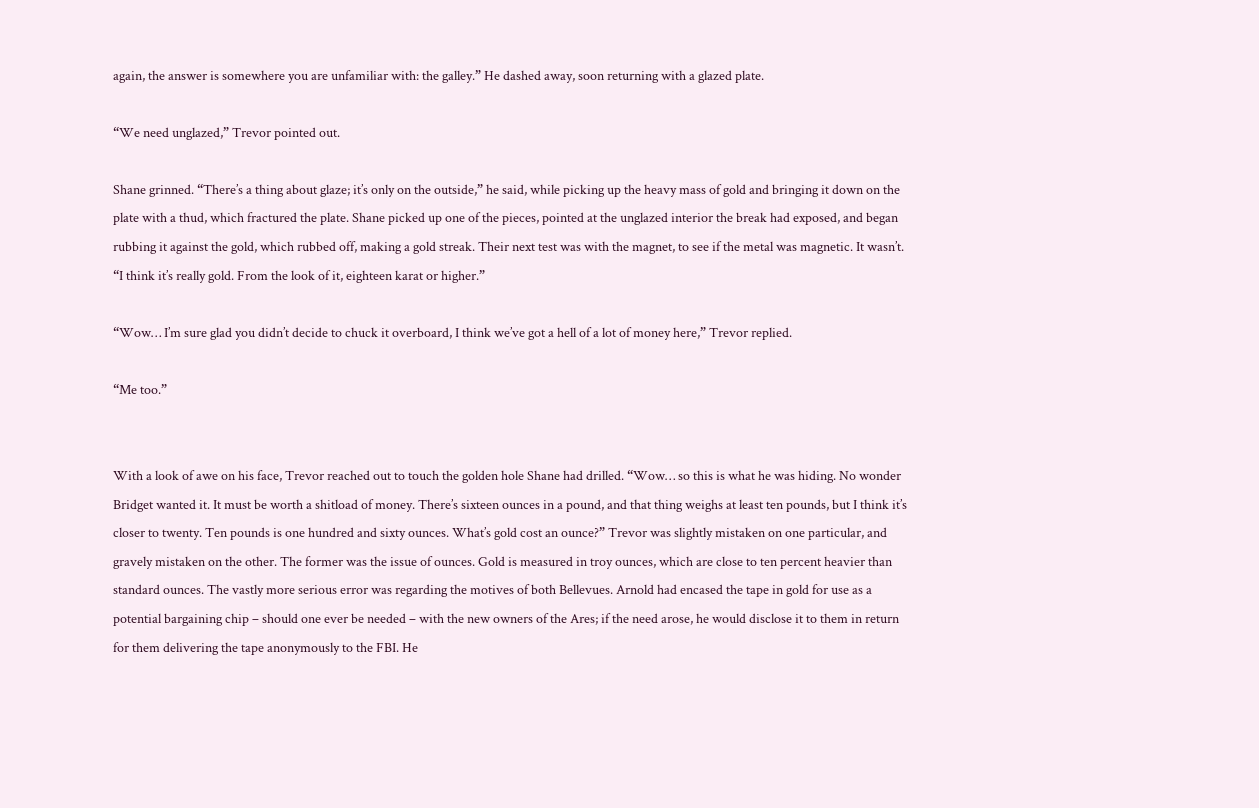again, the answer is somewhere you are unfamiliar with: the galley.” He dashed away, soon returning with a glazed plate.

“We need unglazed,” Trevor pointed out.

Shane grinned. “There’s a thing about glaze; it’s only on the outside,” he said, while picking up the heavy mass of gold and bringing it down on the plate with a thud, which fractured the plate. Shane picked up one of the pieces, pointed at the unglazed interior the break had exposed, and began rubbing it against the gold, which rubbed off, making a gold streak. Their next test was with the magnet, to see if the metal was magnetic. It wasn’t. “I think it’s really gold. From the look of it, eighteen karat or higher.”

“Wow… I’m sure glad you didn’t decide to chuck it overboard, I think we’ve got a hell of a lot of money here,” Trevor replied.

“Me too.”


With a look of awe on his face, Trevor reached out to touch the golden hole Shane had drilled. “Wow… so this is what he was hiding. No wonder Bridget wanted it. It must be worth a shitload of money. There’s sixteen ounces in a pound, and that thing weighs at least ten pounds, but I think it’s closer to twenty. Ten pounds is one hundred and sixty ounces. What’s gold cost an ounce?” Trevor was slightly mistaken on one particular, and gravely mistaken on the other. The former was the issue of ounces. Gold is measured in troy ounces, which are close to ten percent heavier than standard ounces. The vastly more serious error was regarding the motives of both Bellevues. Arnold had encased the tape in gold for use as a potential bargaining chip – should one ever be needed – with the new owners of the Ares; if the need arose, he would disclose it to them in return for them delivering the tape anonymously to the FBI. He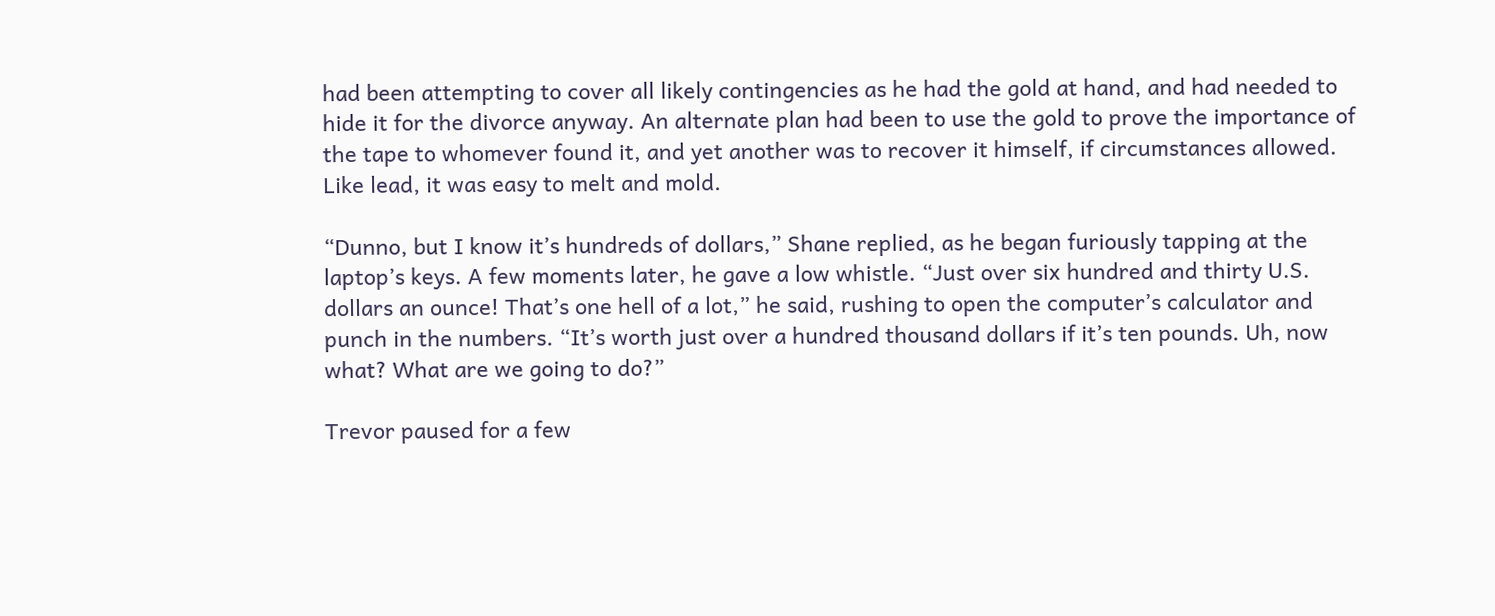had been attempting to cover all likely contingencies as he had the gold at hand, and had needed to hide it for the divorce anyway. An alternate plan had been to use the gold to prove the importance of the tape to whomever found it, and yet another was to recover it himself, if circumstances allowed. Like lead, it was easy to melt and mold.

“Dunno, but I know it’s hundreds of dollars,” Shane replied, as he began furiously tapping at the laptop’s keys. A few moments later, he gave a low whistle. “Just over six hundred and thirty U.S. dollars an ounce! That’s one hell of a lot,” he said, rushing to open the computer’s calculator and punch in the numbers. “It’s worth just over a hundred thousand dollars if it’s ten pounds. Uh, now what? What are we going to do?”

Trevor paused for a few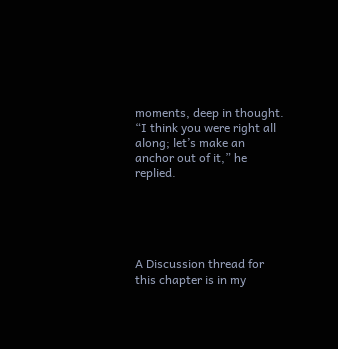moments, deep in thought. “I think you were right all along; let’s make an anchor out of it,” he replied.





A Discussion thread for this chapter is in my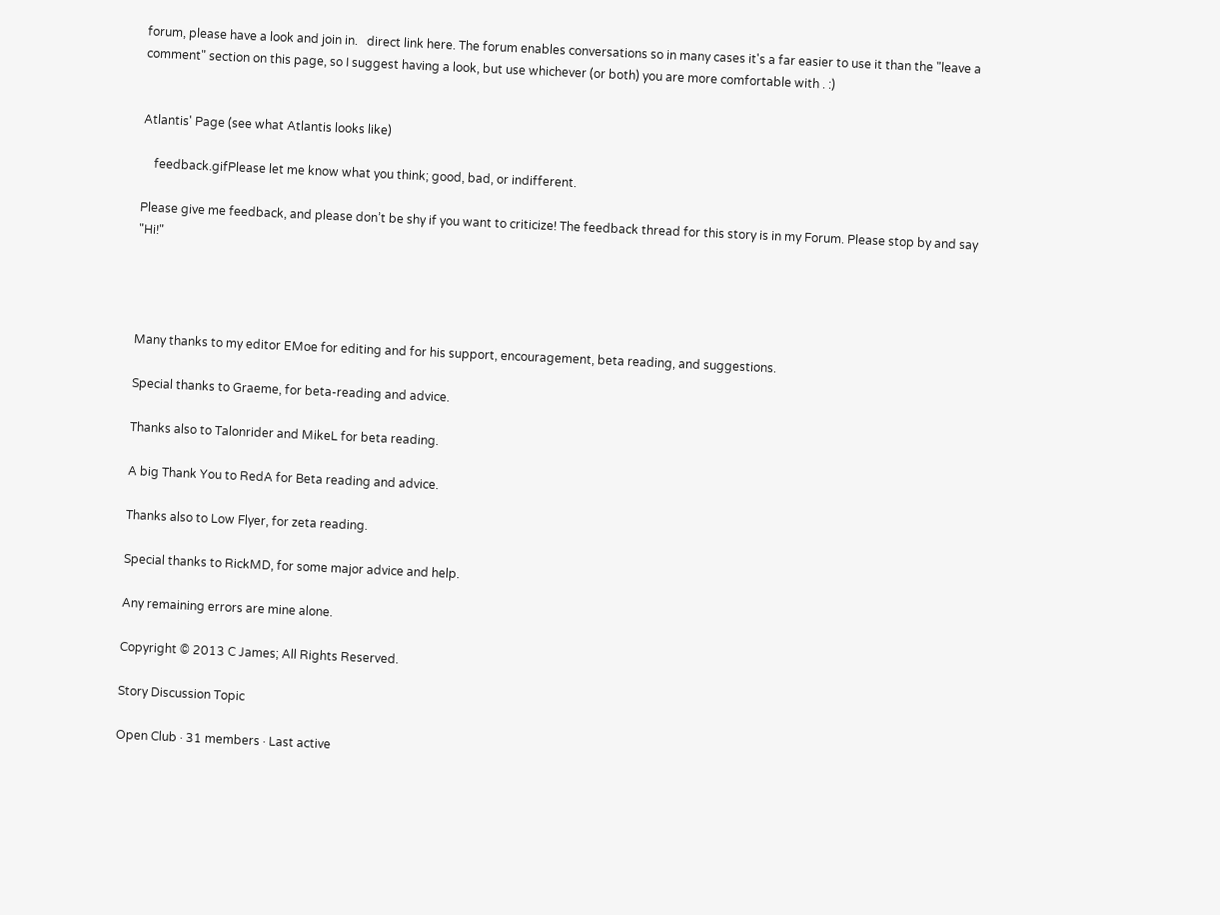forum, please have a look and join in.   direct link here. The forum enables conversations so in many cases it's a far easier to use it than the "leave a comment" section on this page, so I suggest having a look, but use whichever (or both) you are more comfortable with . :)


Atlantis' Page (see what Atlantis looks like)

    feedback.gifPlease let me know what you think; good, bad, or indifferent.

Please give me feedback, and please don’t be shy if you want to criticize! The feedback thread for this story is in my Forum. Please stop by and say "Hi!"




Many thanks to my editor EMoe for editing and for his support, encouragement, beta reading, and suggestions.

Special thanks to Graeme, for beta-reading and advice.

Thanks also to Talonrider and MikeL for beta reading.

A big Thank You to RedA for Beta reading and advice.

Thanks also to Low Flyer, for zeta reading.

Special thanks to RickMD, for some major advice and help.

Any remaining errors are mine alone.

Copyright © 2013 C James; All Rights Reserved.

Story Discussion Topic

Open Club · 31 members · Last active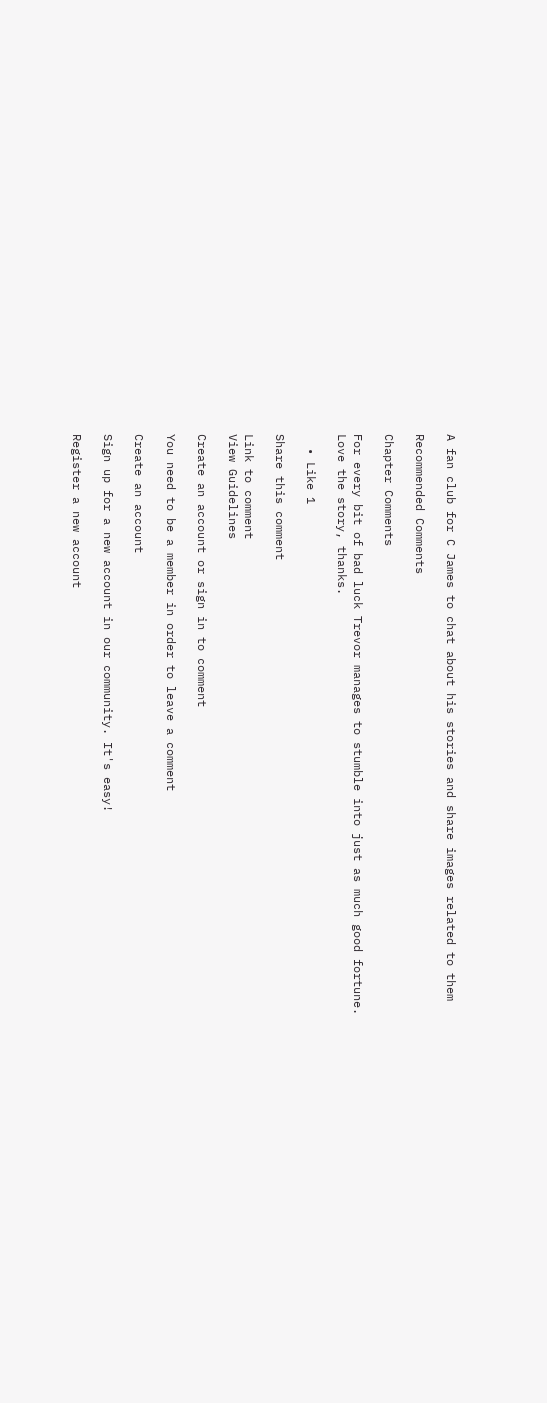A fan club for C James to chat about his stories and share images related to them

Recommended Comments

Chapter Comments

For every bit of bad luck Trevor manages to stumble into just as much good fortune. Love the story, thanks.

  • Like 1

Share this comment

Link to comment
View Guidelines

Create an account or sign in to comment

You need to be a member in order to leave a comment

Create an account

Sign up for a new account in our community. It's easy!

Register a new account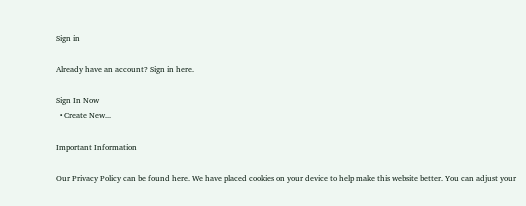Sign in

Already have an account? Sign in here.

Sign In Now
  • Create New...

Important Information

Our Privacy Policy can be found here. We have placed cookies on your device to help make this website better. You can adjust your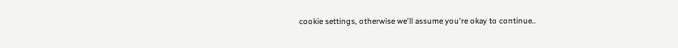cookie settings, otherwise we'll assume you're okay to continue..